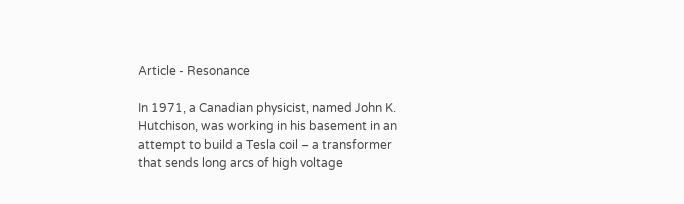Article - Resonance

In 1971, a Canadian physicist, named John K. Hutchison, was working in his basement in an attempt to build a Tesla coil – a transformer that sends long arcs of high voltage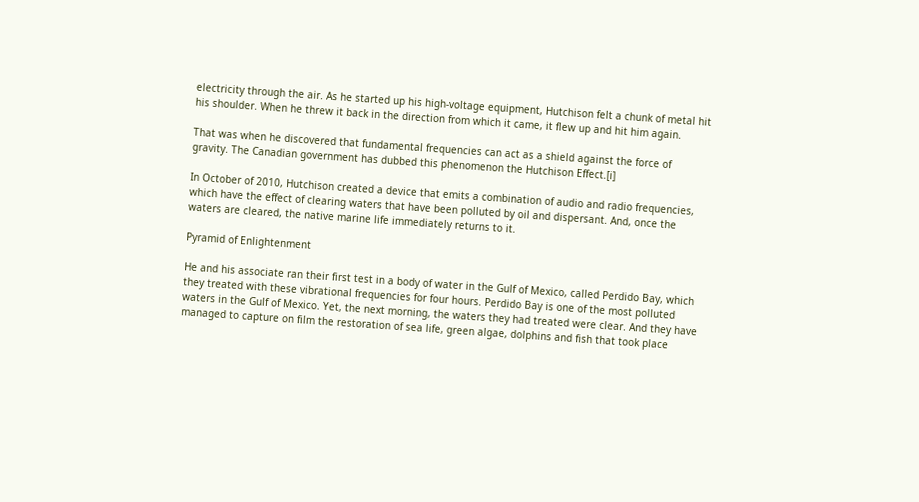electricity through the air. As he started up his high-voltage equipment, Hutchison felt a chunk of metal hit his shoulder. When he threw it back in the direction from which it came, it flew up and hit him again.

That was when he discovered that fundamental frequencies can act as a shield against the force of gravity. The Canadian government has dubbed this phenomenon the Hutchison Effect.[i]

In October of 2010, Hutchison created a device that emits a combination of audio and radio frequencies, which have the effect of clearing waters that have been polluted by oil and dispersant. And, once the waters are cleared, the native marine life immediately returns to it.

Pyramid of Enlightenment

He and his associate ran their first test in a body of water in the Gulf of Mexico, called Perdido Bay, which they treated with these vibrational frequencies for four hours. Perdido Bay is one of the most polluted waters in the Gulf of Mexico. Yet, the next morning, the waters they had treated were clear. And they have managed to capture on film the restoration of sea life, green algae, dolphins and fish that took place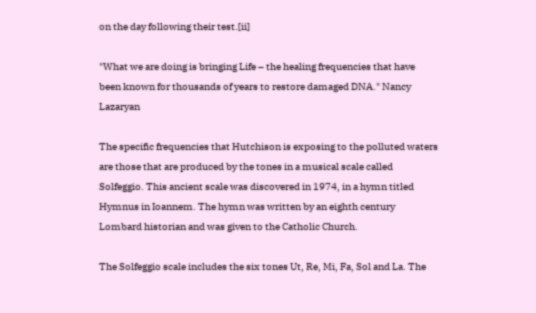on the day following their test.[ii]

"What we are doing is bringing Life – the healing frequencies that have been known for thousands of years to restore damaged DNA." Nancy Lazaryan

The specific frequencies that Hutchison is exposing to the polluted waters are those that are produced by the tones in a musical scale called Solfeggio. This ancient scale was discovered in 1974, in a hymn titled Hymnus in Ioannem. The hymn was written by an eighth century Lombard historian and was given to the Catholic Church.

The Solfeggio scale includes the six tones Ut, Re, Mi, Fa, Sol and La. The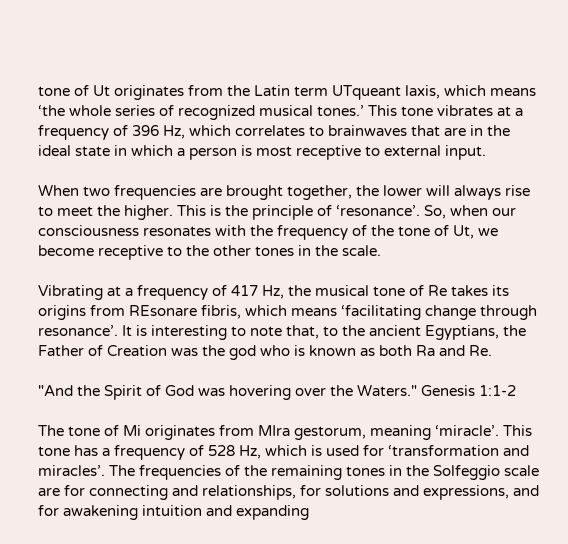tone of Ut originates from the Latin term UTqueant laxis, which means ‘the whole series of recognized musical tones.’ This tone vibrates at a frequency of 396 Hz, which correlates to brainwaves that are in the ideal state in which a person is most receptive to external input.

When two frequencies are brought together, the lower will always rise to meet the higher. This is the principle of ‘resonance’. So, when our consciousness resonates with the frequency of the tone of Ut, we become receptive to the other tones in the scale.

Vibrating at a frequency of 417 Hz, the musical tone of Re takes its origins from REsonare fibris, which means ‘facilitating change through resonance’. It is interesting to note that, to the ancient Egyptians, the Father of Creation was the god who is known as both Ra and Re.

"And the Spirit of God was hovering over the Waters." Genesis 1:1-2

The tone of Mi originates from MIra gestorum, meaning ‘miracle’. This tone has a frequency of 528 Hz, which is used for ‘transformation and miracles’. The frequencies of the remaining tones in the Solfeggio scale are for connecting and relationships, for solutions and expressions, and for awakening intuition and expanding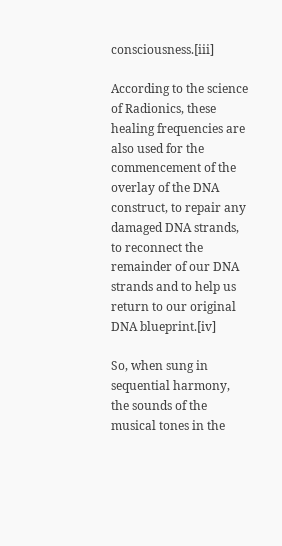consciousness.[iii]

According to the science of Radionics, these healing frequencies are also used for the commencement of the overlay of the DNA construct, to repair any damaged DNA strands, to reconnect the remainder of our DNA strands and to help us return to our original DNA blueprint.[iv]

So, when sung in sequential harmony, the sounds of the musical tones in the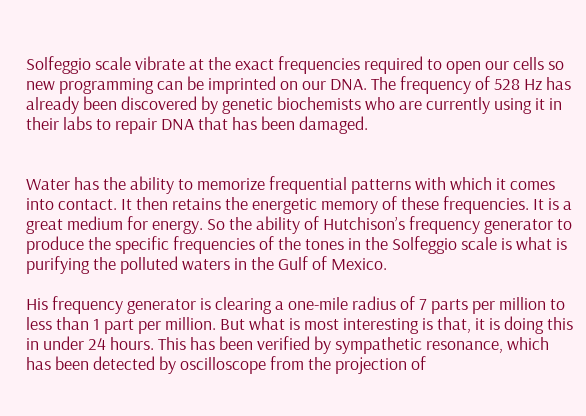Solfeggio scale vibrate at the exact frequencies required to open our cells so new programming can be imprinted on our DNA. The frequency of 528 Hz has already been discovered by genetic biochemists who are currently using it in their labs to repair DNA that has been damaged.


Water has the ability to memorize frequential patterns with which it comes into contact. It then retains the energetic memory of these frequencies. It is a great medium for energy. So the ability of Hutchison’s frequency generator to produce the specific frequencies of the tones in the Solfeggio scale is what is purifying the polluted waters in the Gulf of Mexico.

His frequency generator is clearing a one-mile radius of 7 parts per million to less than 1 part per million. But what is most interesting is that, it is doing this in under 24 hours. This has been verified by sympathetic resonance, which has been detected by oscilloscope from the projection of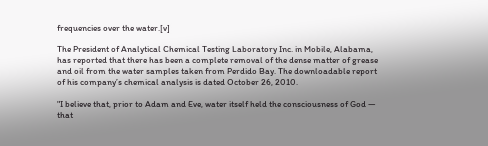frequencies over the water.[v]

The President of Analytical Chemical Testing Laboratory Inc. in Mobile, Alabama, has reported that there has been a complete removal of the dense matter of grease and oil from the water samples taken from Perdido Bay. The downloadable report of his company’s chemical analysis is dated October 26, 2010.

"I believe that, prior to Adam and Eve, water itself held the consciousness of God — that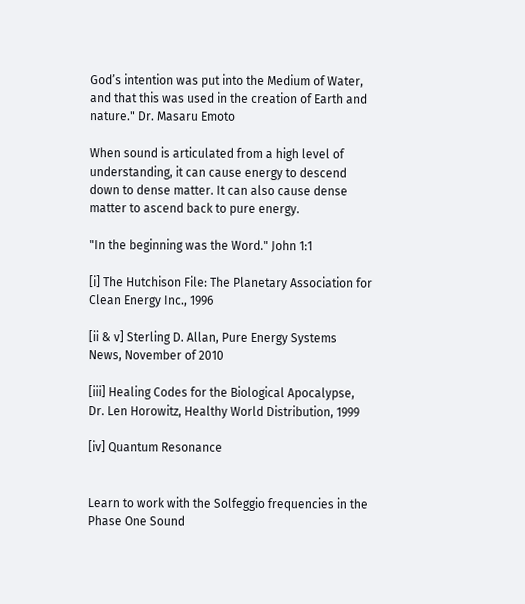God’s intention was put into the Medium of Water, and that this was used in the creation of Earth and nature." Dr. Masaru Emoto

When sound is articulated from a high level of understanding, it can cause energy to descend down to dense matter. It can also cause dense matter to ascend back to pure energy.

"In the beginning was the Word." John 1:1

[i] The Hutchison File: The Planetary Association for Clean Energy Inc., 1996

[ii & v] Sterling D. Allan, Pure Energy Systems News, November of 2010

[iii] Healing Codes for the Biological Apocalypse, Dr. Len Horowitz, Healthy World Distribution, 1999

[iv] Quantum Resonance


Learn to work with the Solfeggio frequencies in the Phase One Sound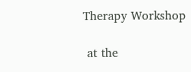Therapy Workshop

 at the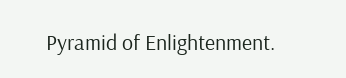Pyramid of Enlightenment.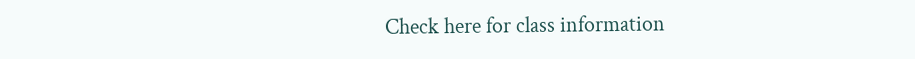Check here for class information